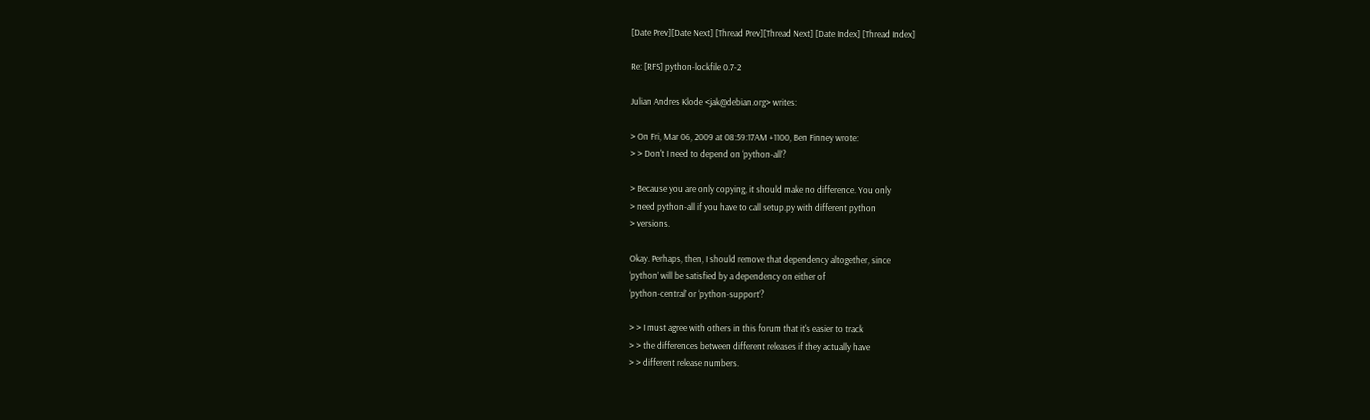[Date Prev][Date Next] [Thread Prev][Thread Next] [Date Index] [Thread Index]

Re: [RFS] python-lockfile 0.7-2

Julian Andres Klode <jak@debian.org> writes:

> On Fri, Mar 06, 2009 at 08:59:17AM +1100, Ben Finney wrote:
> > Don't I need to depend on ‘python-all’?

> Because you are only copying, it should make no difference. You only
> need python-all if you have to call setup.py with different python
> versions.

Okay. Perhaps, then, I should remove that dependency altogether, since
‘python’ will be satisfied by a dependency on either of
‘python-central’ or ‘python-support’?

> > I must agree with others in this forum that it's easier to track
> > the differences between different releases if they actually have
> > different release numbers.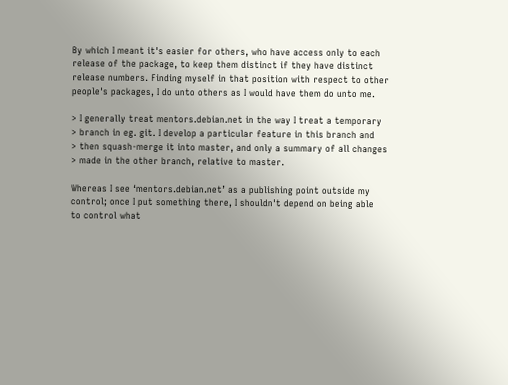By which I meant it's easier for others, who have access only to each
release of the package, to keep them distinct if they have distinct
release numbers. Finding myself in that position with respect to other
people's packages, I do unto others as I would have them do unto me.

> I generally treat mentors.debian.net in the way I treat a temporary
> branch in eg. git. I develop a particular feature in this branch and
> then squash-merge it into master, and only a summary of all changes
> made in the other branch, relative to master.

Whereas I see ‘mentors.debian.net’ as a publishing point outside my
control; once I put something there, I shouldn't depend on being able
to control what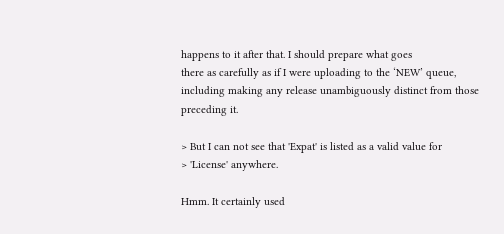happens to it after that. I should prepare what goes
there as carefully as if I were uploading to the ‘NEW’ queue,
including making any release unambiguously distinct from those
preceding it.

> But I can not see that 'Expat' is listed as a valid value for
> 'License' anywhere.

Hmm. It certainly used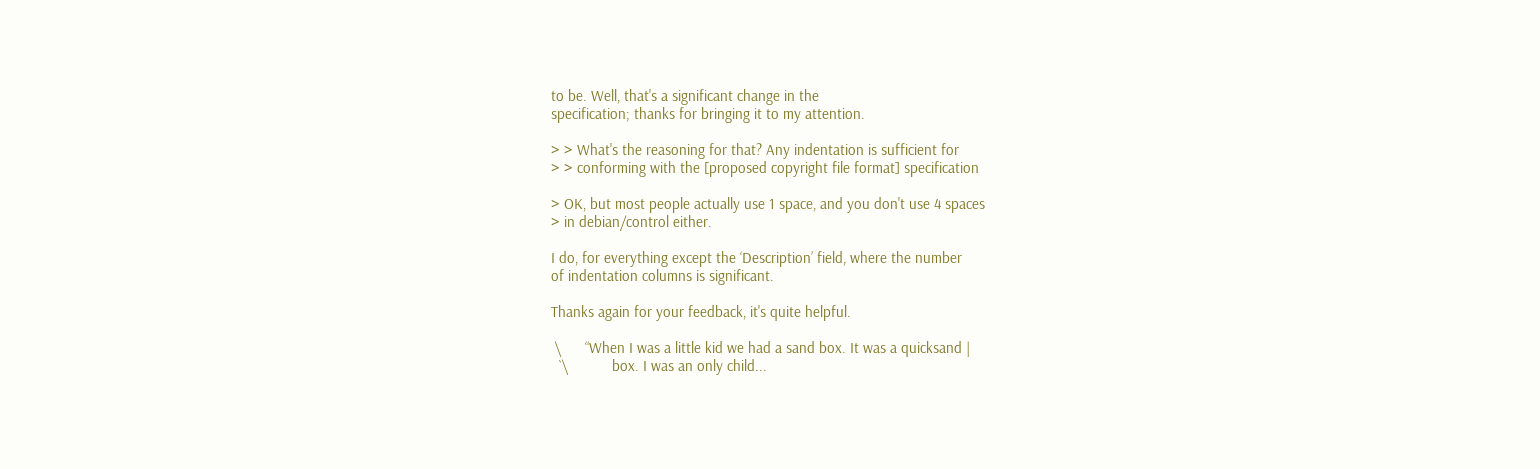to be. Well, that's a significant change in the
specification; thanks for bringing it to my attention.

> > What's the reasoning for that? Any indentation is sufficient for
> > conforming with the [proposed copyright file format] specification

> OK, but most people actually use 1 space, and you don't use 4 spaces
> in debian/control either.

I do, for everything except the ‘Description’ field, where the number
of indentation columns is significant.

Thanks again for your feedback, it's quite helpful.

 \      “When I was a little kid we had a sand box. It was a quicksand |
  `\           box. I was an only child...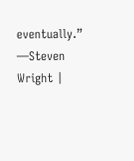eventually.” —Steven Wright |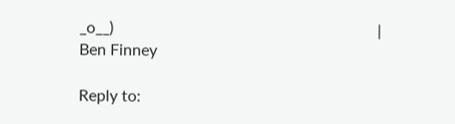_o__)                                                                  |
Ben Finney

Reply to: